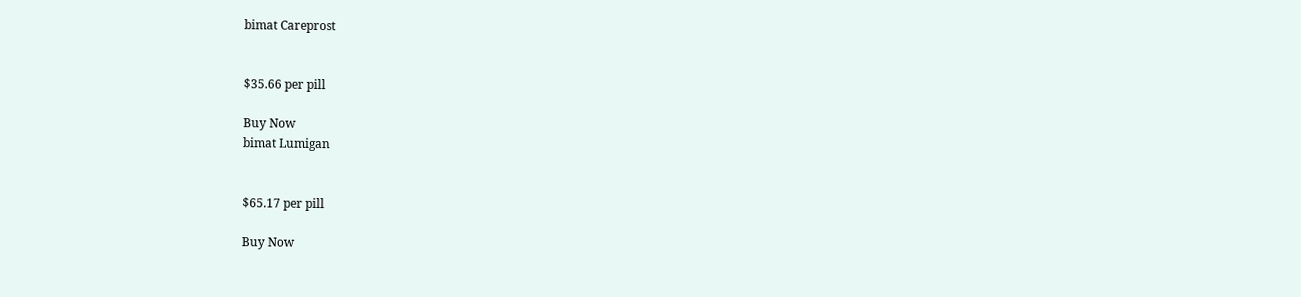bimat Careprost


$35.66 per pill

Buy Now
bimat Lumigan


$65.17 per pill

Buy Now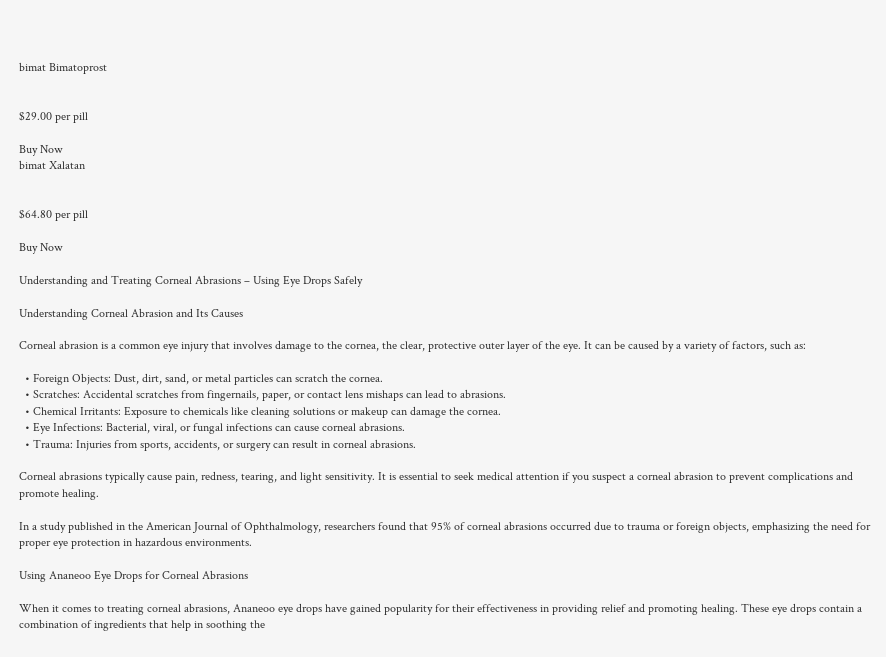bimat Bimatoprost


$29.00 per pill

Buy Now
bimat Xalatan


$64.80 per pill

Buy Now

Understanding and Treating Corneal Abrasions – Using Eye Drops Safely

Understanding Corneal Abrasion and Its Causes

Corneal abrasion is a common eye injury that involves damage to the cornea, the clear, protective outer layer of the eye. It can be caused by a variety of factors, such as:

  • Foreign Objects: Dust, dirt, sand, or metal particles can scratch the cornea.
  • Scratches: Accidental scratches from fingernails, paper, or contact lens mishaps can lead to abrasions.
  • Chemical Irritants: Exposure to chemicals like cleaning solutions or makeup can damage the cornea.
  • Eye Infections: Bacterial, viral, or fungal infections can cause corneal abrasions.
  • Trauma: Injuries from sports, accidents, or surgery can result in corneal abrasions.

Corneal abrasions typically cause pain, redness, tearing, and light sensitivity. It is essential to seek medical attention if you suspect a corneal abrasion to prevent complications and promote healing.

In a study published in the American Journal of Ophthalmology, researchers found that 95% of corneal abrasions occurred due to trauma or foreign objects, emphasizing the need for proper eye protection in hazardous environments.

Using Ananeoo Eye Drops for Corneal Abrasions

When it comes to treating corneal abrasions, Ananeoo eye drops have gained popularity for their effectiveness in providing relief and promoting healing. These eye drops contain a combination of ingredients that help in soothing the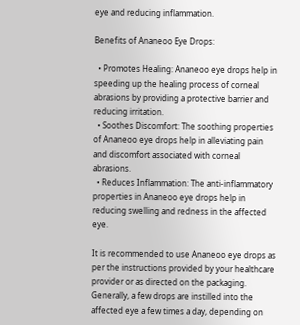eye and reducing inflammation.

Benefits of Ananeoo Eye Drops:

  • Promotes Healing: Ananeoo eye drops help in speeding up the healing process of corneal abrasions by providing a protective barrier and reducing irritation.
  • Soothes Discomfort: The soothing properties of Ananeoo eye drops help in alleviating pain and discomfort associated with corneal abrasions.
  • Reduces Inflammation: The anti-inflammatory properties in Ananeoo eye drops help in reducing swelling and redness in the affected eye.

It is recommended to use Ananeoo eye drops as per the instructions provided by your healthcare provider or as directed on the packaging. Generally, a few drops are instilled into the affected eye a few times a day, depending on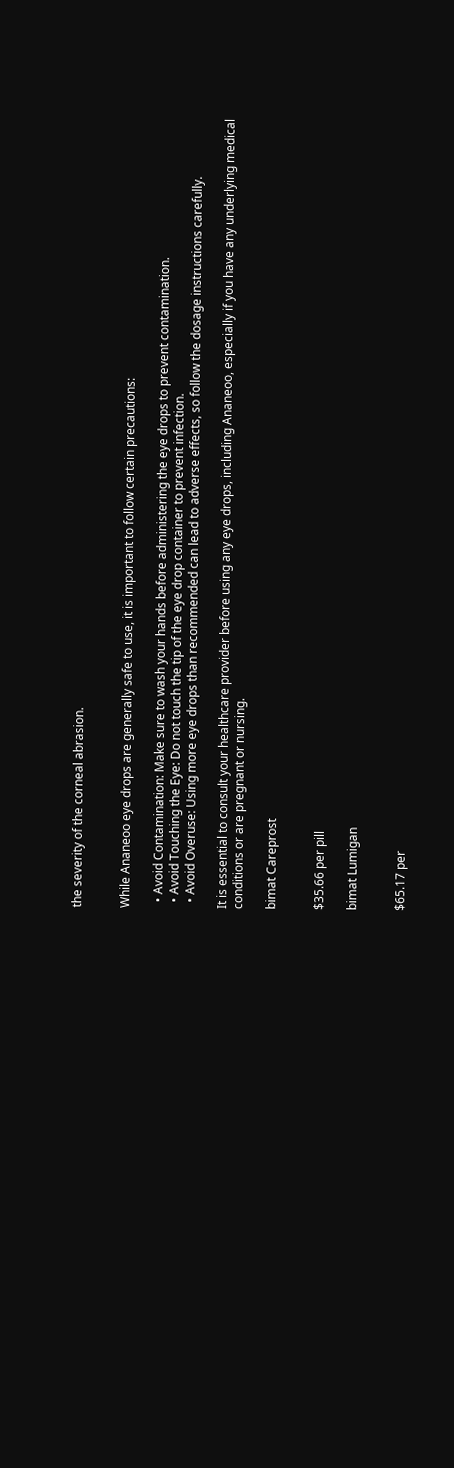the severity of the corneal abrasion.


While Ananeoo eye drops are generally safe to use, it is important to follow certain precautions:

  • Avoid Contamination: Make sure to wash your hands before administering the eye drops to prevent contamination.
  • Avoid Touching the Eye: Do not touch the tip of the eye drop container to prevent infection.
  • Avoid Overuse: Using more eye drops than recommended can lead to adverse effects, so follow the dosage instructions carefully.

It is essential to consult your healthcare provider before using any eye drops, including Ananeoo, especially if you have any underlying medical conditions or are pregnant or nursing.

bimat Careprost


$35.66 per pill

bimat Lumigan


$65.17 per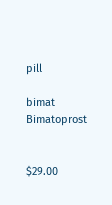pill

bimat Bimatoprost


$29.00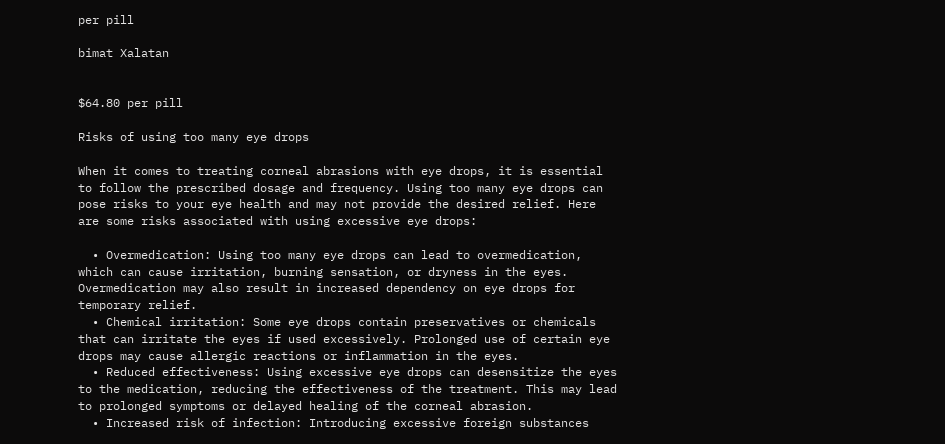per pill

bimat Xalatan


$64.80 per pill

Risks of using too many eye drops

When it comes to treating corneal abrasions with eye drops, it is essential to follow the prescribed dosage and frequency. Using too many eye drops can pose risks to your eye health and may not provide the desired relief. Here are some risks associated with using excessive eye drops:

  • Overmedication: Using too many eye drops can lead to overmedication, which can cause irritation, burning sensation, or dryness in the eyes. Overmedication may also result in increased dependency on eye drops for temporary relief.
  • Chemical irritation: Some eye drops contain preservatives or chemicals that can irritate the eyes if used excessively. Prolonged use of certain eye drops may cause allergic reactions or inflammation in the eyes.
  • Reduced effectiveness: Using excessive eye drops can desensitize the eyes to the medication, reducing the effectiveness of the treatment. This may lead to prolonged symptoms or delayed healing of the corneal abrasion.
  • Increased risk of infection: Introducing excessive foreign substances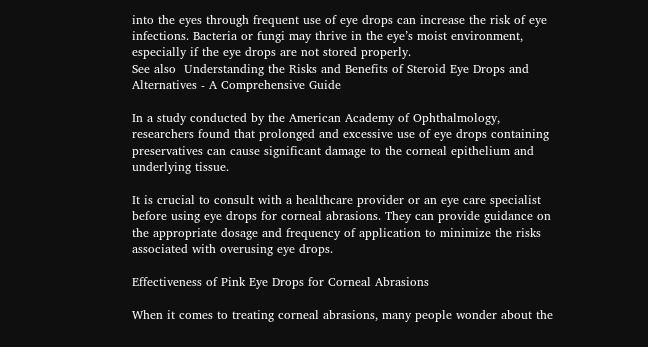into the eyes through frequent use of eye drops can increase the risk of eye infections. Bacteria or fungi may thrive in the eye’s moist environment, especially if the eye drops are not stored properly.
See also  Understanding the Risks and Benefits of Steroid Eye Drops and Alternatives - A Comprehensive Guide

In a study conducted by the American Academy of Ophthalmology, researchers found that prolonged and excessive use of eye drops containing preservatives can cause significant damage to the corneal epithelium and underlying tissue.

It is crucial to consult with a healthcare provider or an eye care specialist before using eye drops for corneal abrasions. They can provide guidance on the appropriate dosage and frequency of application to minimize the risks associated with overusing eye drops.

Effectiveness of Pink Eye Drops for Corneal Abrasions

When it comes to treating corneal abrasions, many people wonder about the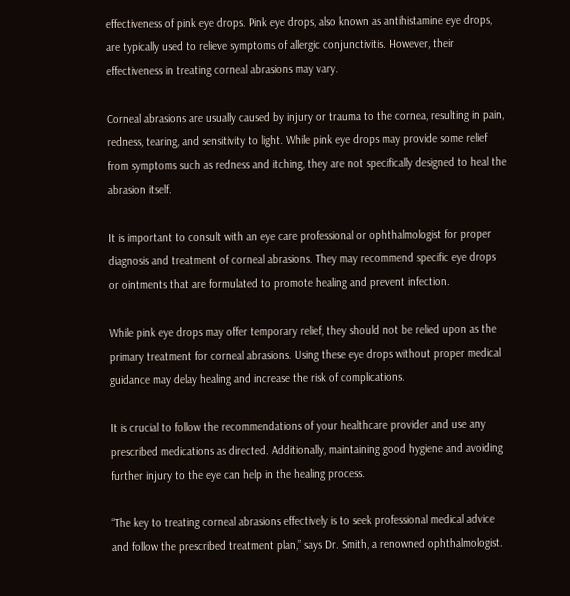effectiveness of pink eye drops. Pink eye drops, also known as antihistamine eye drops, are typically used to relieve symptoms of allergic conjunctivitis. However, their effectiveness in treating corneal abrasions may vary.

Corneal abrasions are usually caused by injury or trauma to the cornea, resulting in pain, redness, tearing, and sensitivity to light. While pink eye drops may provide some relief from symptoms such as redness and itching, they are not specifically designed to heal the abrasion itself.

It is important to consult with an eye care professional or ophthalmologist for proper diagnosis and treatment of corneal abrasions. They may recommend specific eye drops or ointments that are formulated to promote healing and prevent infection.

While pink eye drops may offer temporary relief, they should not be relied upon as the primary treatment for corneal abrasions. Using these eye drops without proper medical guidance may delay healing and increase the risk of complications.

It is crucial to follow the recommendations of your healthcare provider and use any prescribed medications as directed. Additionally, maintaining good hygiene and avoiding further injury to the eye can help in the healing process.

“The key to treating corneal abrasions effectively is to seek professional medical advice and follow the prescribed treatment plan,” says Dr. Smith, a renowned ophthalmologist.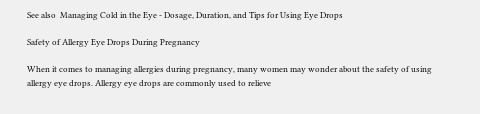See also  Managing Cold in the Eye - Dosage, Duration, and Tips for Using Eye Drops

Safety of Allergy Eye Drops During Pregnancy

When it comes to managing allergies during pregnancy, many women may wonder about the safety of using allergy eye drops. Allergy eye drops are commonly used to relieve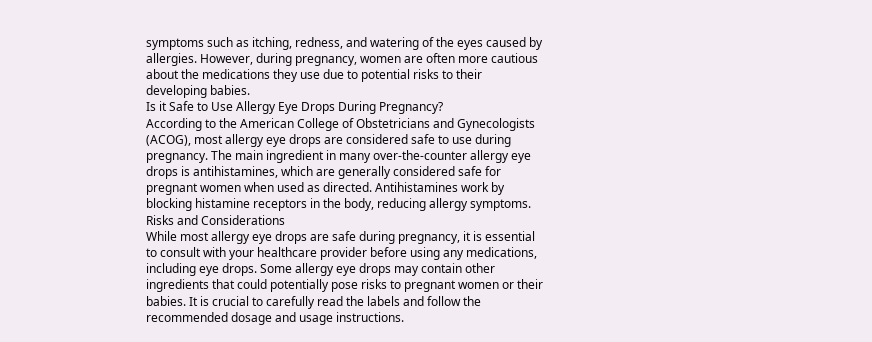symptoms such as itching, redness, and watering of the eyes caused by allergies. However, during pregnancy, women are often more cautious about the medications they use due to potential risks to their developing babies.
Is it Safe to Use Allergy Eye Drops During Pregnancy?
According to the American College of Obstetricians and Gynecologists (ACOG), most allergy eye drops are considered safe to use during pregnancy. The main ingredient in many over-the-counter allergy eye drops is antihistamines, which are generally considered safe for pregnant women when used as directed. Antihistamines work by blocking histamine receptors in the body, reducing allergy symptoms.
Risks and Considerations
While most allergy eye drops are safe during pregnancy, it is essential to consult with your healthcare provider before using any medications, including eye drops. Some allergy eye drops may contain other ingredients that could potentially pose risks to pregnant women or their babies. It is crucial to carefully read the labels and follow the recommended dosage and usage instructions.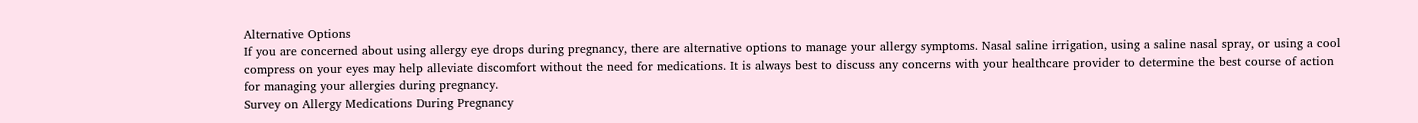Alternative Options
If you are concerned about using allergy eye drops during pregnancy, there are alternative options to manage your allergy symptoms. Nasal saline irrigation, using a saline nasal spray, or using a cool compress on your eyes may help alleviate discomfort without the need for medications. It is always best to discuss any concerns with your healthcare provider to determine the best course of action for managing your allergies during pregnancy.
Survey on Allergy Medications During Pregnancy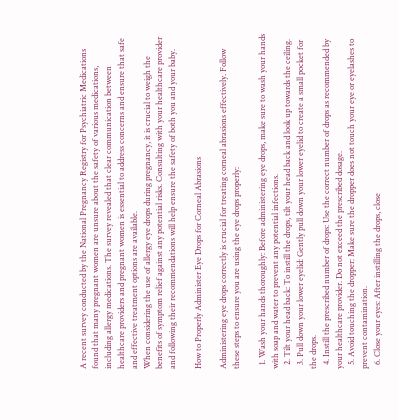A recent survey conducted by the National Pregnancy Registry for Psychiatric Medications found that many pregnant women are unsure about the safety of various medications, including allergy medications. The survey revealed that clear communication between healthcare providers and pregnant women is essential to address concerns and ensure that safe and effective treatment options are available.
When considering the use of allergy eye drops during pregnancy, it is crucial to weigh the benefits of symptom relief against any potential risks. Consulting with your healthcare provider and following their recommendations will help ensure the safety of both you and your baby.

How to Properly Administer Eye Drops for Corneal Abrasions

Administering eye drops correctly is crucial for treating corneal abrasions effectively. Follow these steps to ensure you are using the eye drops properly:

  1. Wash your hands thoroughly: Before administering eye drops, make sure to wash your hands with soap and water to prevent any potential infections.
  2. Tilt your head back: To instill the drops, tilt your head back and look up towards the ceiling.
  3. Pull down your lower eyelid: Gently pull down your lower eyelid to create a small pocket for the drops.
  4. Instill the prescribed number of drops: Use the correct number of drops as recommended by your healthcare provider. Do not exceed the prescribed dosage.
  5. Avoid touching the dropper: Make sure the dropper does not touch your eye or eyelashes to prevent contamination.
  6. Close your eyes: After instilling the drops, close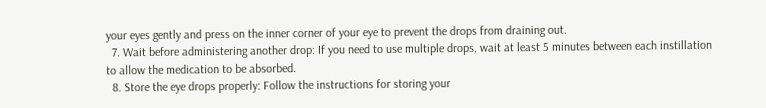your eyes gently and press on the inner corner of your eye to prevent the drops from draining out.
  7. Wait before administering another drop: If you need to use multiple drops, wait at least 5 minutes between each instillation to allow the medication to be absorbed.
  8. Store the eye drops properly: Follow the instructions for storing your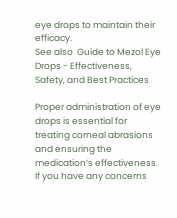eye drops to maintain their efficacy.
See also  Guide to Mezol Eye Drops - Effectiveness, Safety, and Best Practices

Proper administration of eye drops is essential for treating corneal abrasions and ensuring the medication’s effectiveness. If you have any concerns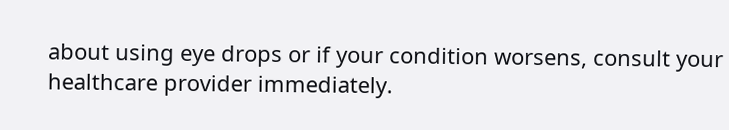about using eye drops or if your condition worsens, consult your healthcare provider immediately.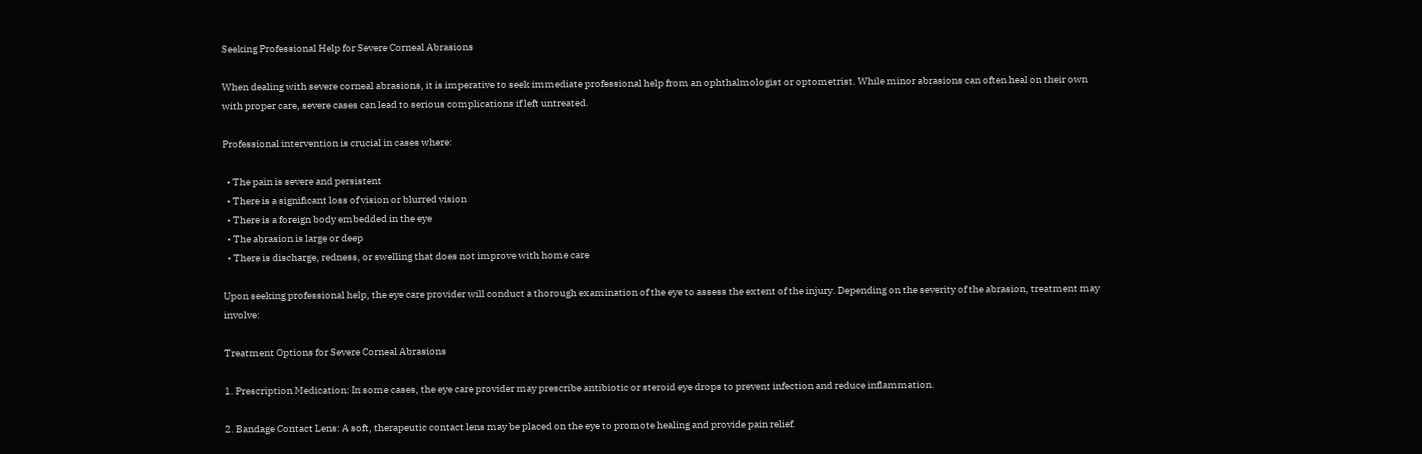Seeking Professional Help for Severe Corneal Abrasions

When dealing with severe corneal abrasions, it is imperative to seek immediate professional help from an ophthalmologist or optometrist. While minor abrasions can often heal on their own with proper care, severe cases can lead to serious complications if left untreated.

Professional intervention is crucial in cases where:

  • The pain is severe and persistent
  • There is a significant loss of vision or blurred vision
  • There is a foreign body embedded in the eye
  • The abrasion is large or deep
  • There is discharge, redness, or swelling that does not improve with home care

Upon seeking professional help, the eye care provider will conduct a thorough examination of the eye to assess the extent of the injury. Depending on the severity of the abrasion, treatment may involve:

Treatment Options for Severe Corneal Abrasions

1. Prescription Medication: In some cases, the eye care provider may prescribe antibiotic or steroid eye drops to prevent infection and reduce inflammation.

2. Bandage Contact Lens: A soft, therapeutic contact lens may be placed on the eye to promote healing and provide pain relief.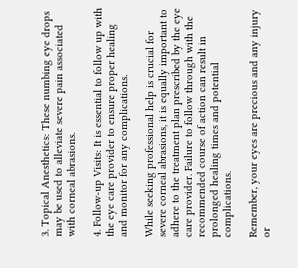3. Topical Anesthetics: These numbing eye drops may be used to alleviate severe pain associated with corneal abrasions.

4. Follow-up Visits: It is essential to follow up with the eye care provider to ensure proper healing and monitor for any complications.

While seeking professional help is crucial for severe corneal abrasions, it is equally important to adhere to the treatment plan prescribed by the eye care provider. Failure to follow through with the recommended course of action can result in prolonged healing times and potential complications.

Remember, your eyes are precious and any injury or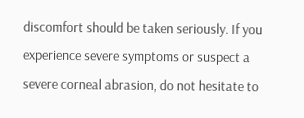discomfort should be taken seriously. If you experience severe symptoms or suspect a severe corneal abrasion, do not hesitate to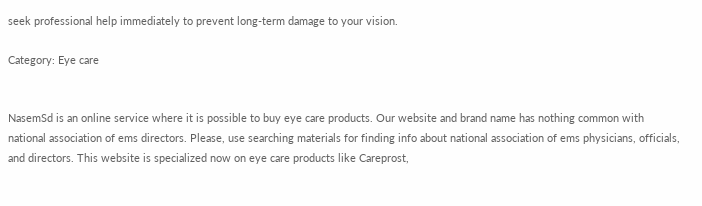seek professional help immediately to prevent long-term damage to your vision.

Category: Eye care


NasemSd is an online service where it is possible to buy eye care products. Our website and brand name has nothing common with national association of ems directors. Please, use searching materials for finding info about national association of ems physicians, officials, and directors. This website is specialized now on eye care products like Careprost,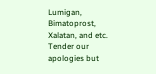Lumigan, Bimatoprost, Xalatan, and etc. Tender our apologies but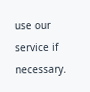use our service if necessary.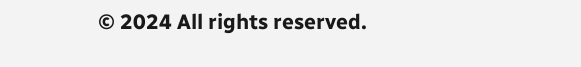© 2024 All rights reserved.